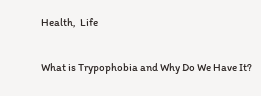Health,  Life

What is Trypophobia and Why Do We Have It?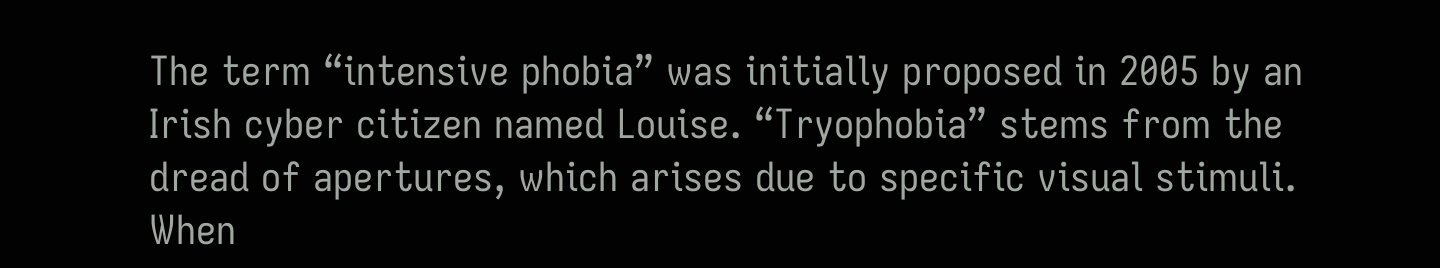The term “intensive phobia” was initially proposed in 2005 by an Irish cyber citizen named Louise. “Tryophobia” stems from the dread of apertures, which arises due to specific visual stimuli. When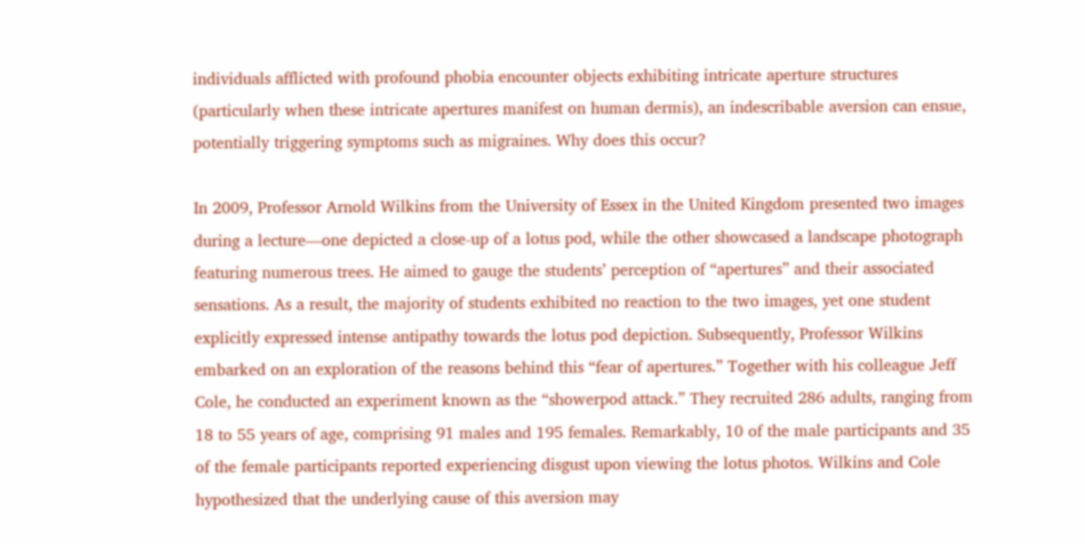individuals afflicted with profound phobia encounter objects exhibiting intricate aperture structures (particularly when these intricate apertures manifest on human dermis), an indescribable aversion can ensue, potentially triggering symptoms such as migraines. Why does this occur?

In 2009, Professor Arnold Wilkins from the University of Essex in the United Kingdom presented two images during a lecture—one depicted a close-up of a lotus pod, while the other showcased a landscape photograph featuring numerous trees. He aimed to gauge the students’ perception of “apertures” and their associated sensations. As a result, the majority of students exhibited no reaction to the two images, yet one student explicitly expressed intense antipathy towards the lotus pod depiction. Subsequently, Professor Wilkins embarked on an exploration of the reasons behind this “fear of apertures.” Together with his colleague Jeff Cole, he conducted an experiment known as the “showerpod attack.” They recruited 286 adults, ranging from 18 to 55 years of age, comprising 91 males and 195 females. Remarkably, 10 of the male participants and 35 of the female participants reported experiencing disgust upon viewing the lotus photos. Wilkins and Cole hypothesized that the underlying cause of this aversion may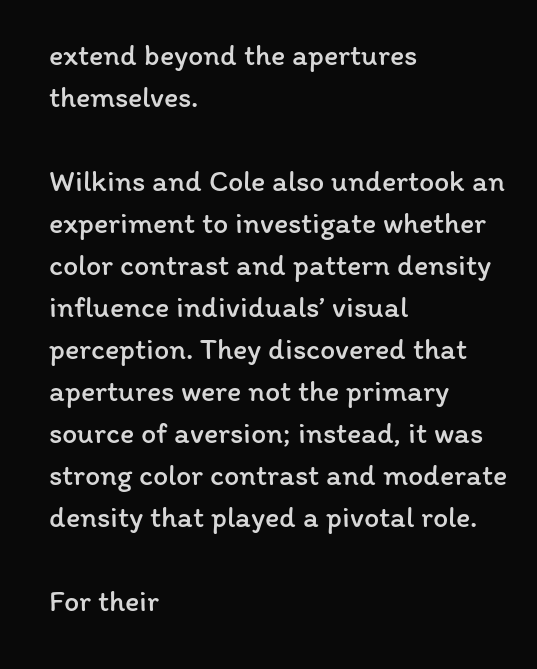extend beyond the apertures themselves.

Wilkins and Cole also undertook an experiment to investigate whether color contrast and pattern density influence individuals’ visual perception. They discovered that apertures were not the primary source of aversion; instead, it was strong color contrast and moderate density that played a pivotal role.

For their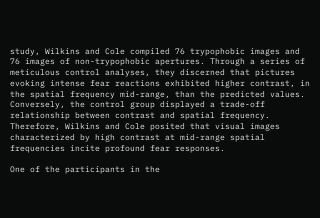study, Wilkins and Cole compiled 76 trypophobic images and 76 images of non-trypophobic apertures. Through a series of meticulous control analyses, they discerned that pictures evoking intense fear reactions exhibited higher contrast, in the spatial frequency mid-range, than the predicted values. Conversely, the control group displayed a trade-off relationship between contrast and spatial frequency. Therefore, Wilkins and Cole posited that visual images characterized by high contrast at mid-range spatial frequencies incite profound fear responses.

One of the participants in the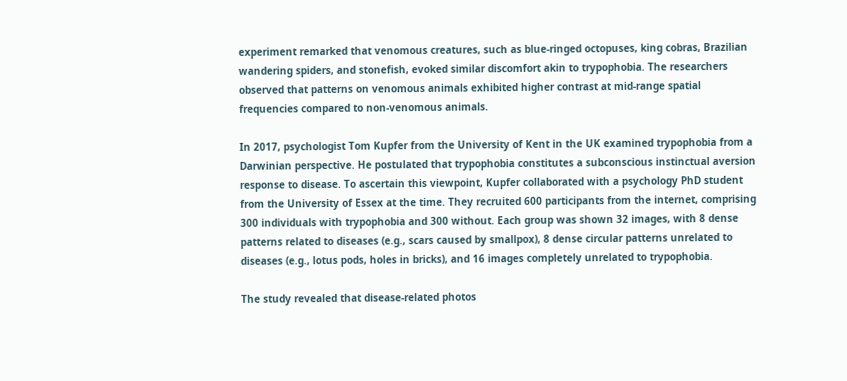experiment remarked that venomous creatures, such as blue-ringed octopuses, king cobras, Brazilian wandering spiders, and stonefish, evoked similar discomfort akin to trypophobia. The researchers observed that patterns on venomous animals exhibited higher contrast at mid-range spatial frequencies compared to non-venomous animals.

In 2017, psychologist Tom Kupfer from the University of Kent in the UK examined trypophobia from a Darwinian perspective. He postulated that trypophobia constitutes a subconscious instinctual aversion response to disease. To ascertain this viewpoint, Kupfer collaborated with a psychology PhD student from the University of Essex at the time. They recruited 600 participants from the internet, comprising 300 individuals with trypophobia and 300 without. Each group was shown 32 images, with 8 dense patterns related to diseases (e.g., scars caused by smallpox), 8 dense circular patterns unrelated to diseases (e.g., lotus pods, holes in bricks), and 16 images completely unrelated to trypophobia.

The study revealed that disease-related photos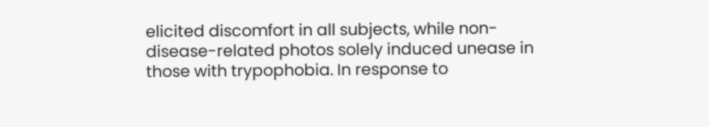elicited discomfort in all subjects, while non-disease-related photos solely induced unease in those with trypophobia. In response to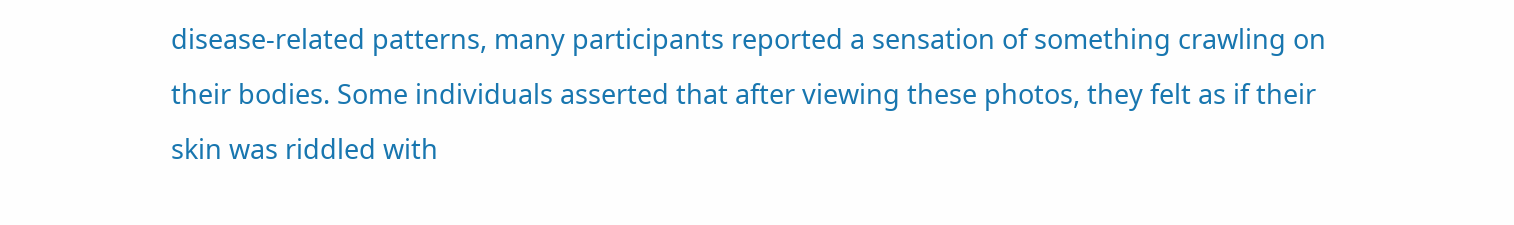disease-related patterns, many participants reported a sensation of something crawling on their bodies. Some individuals asserted that after viewing these photos, they felt as if their skin was riddled with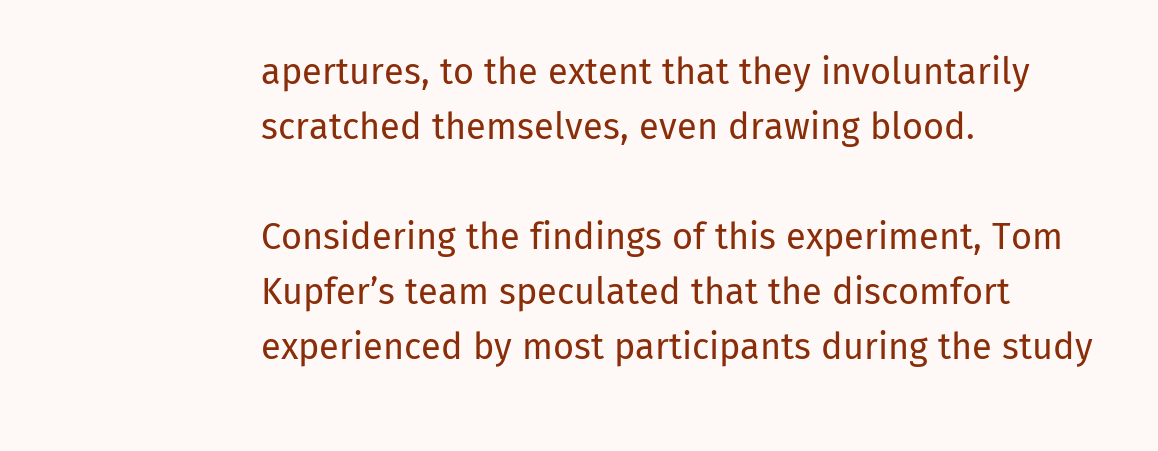apertures, to the extent that they involuntarily scratched themselves, even drawing blood.

Considering the findings of this experiment, Tom Kupfer’s team speculated that the discomfort experienced by most participants during the study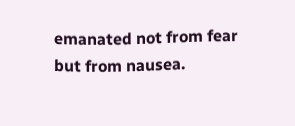emanated not from fear but from nausea.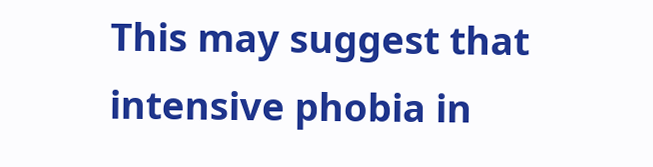This may suggest that intensive phobia in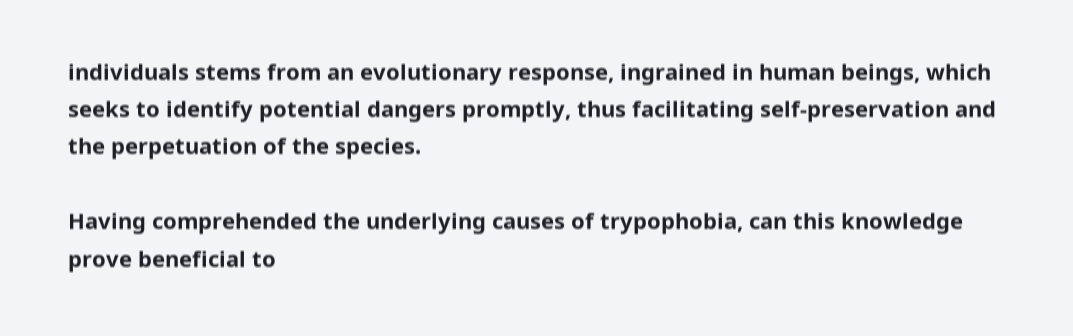individuals stems from an evolutionary response, ingrained in human beings, which seeks to identify potential dangers promptly, thus facilitating self-preservation and the perpetuation of the species.

Having comprehended the underlying causes of trypophobia, can this knowledge prove beneficial to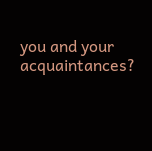you and your acquaintances?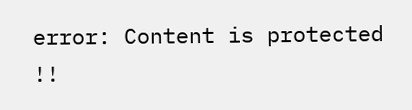error: Content is protected !!